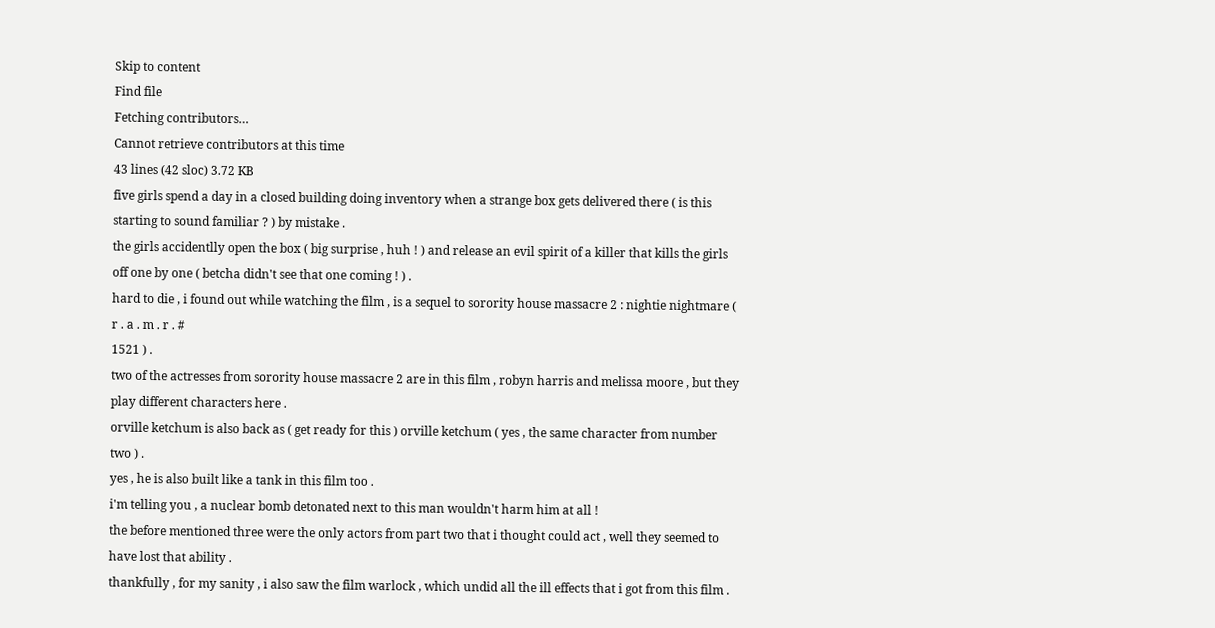Skip to content
Find file
Fetching contributors…
Cannot retrieve contributors at this time
43 lines (42 sloc) 3.72 KB
five girls spend a day in a closed building doing inventory when a strange box gets delivered there ( is this starting to sound familiar ? ) by mistake .
the girls accidentlly open the box ( big surprise , huh ! ) and release an evil spirit of a killer that kills the girls off one by one ( betcha didn't see that one coming ! ) .
hard to die , i found out while watching the film , is a sequel to sorority house massacre 2 : nightie nightmare ( r . a . m . r . #
1521 ) .
two of the actresses from sorority house massacre 2 are in this film , robyn harris and melissa moore , but they play different characters here .
orville ketchum is also back as ( get ready for this ) orville ketchum ( yes , the same character from number two ) .
yes , he is also built like a tank in this film too .
i'm telling you , a nuclear bomb detonated next to this man wouldn't harm him at all !
the before mentioned three were the only actors from part two that i thought could act , well they seemed to have lost that ability .
thankfully , for my sanity , i also saw the film warlock , which undid all the ill effects that i got from this film .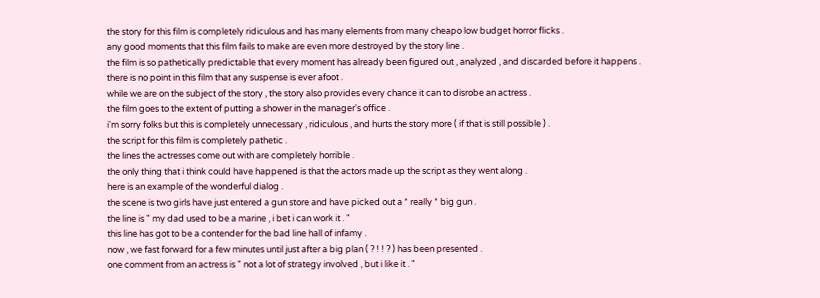the story for this film is completely ridiculous and has many elements from many cheapo low budget horror flicks .
any good moments that this film fails to make are even more destroyed by the story line .
the film is so pathetically predictable that every moment has already been figured out , analyzed , and discarded before it happens .
there is no point in this film that any suspense is ever afoot .
while we are on the subject of the story , the story also provides every chance it can to disrobe an actress .
the film goes to the extent of putting a shower in the manager's office .
i'm sorry folks but this is completely unnecessary , ridiculous , and hurts the story more ( if that is still possible ) .
the script for this film is completely pathetic .
the lines the actresses come out with are completely horrible .
the only thing that i think could have happened is that the actors made up the script as they went along .
here is an example of the wonderful dialog .
the scene is two girls have just entered a gun store and have picked out a * really * big gun .
the line is " my dad used to be a marine , i bet i can work it . "
this line has got to be a contender for the bad line hall of infamy .
now , we fast forward for a few minutes until just after a big plan ( ? ! ! ? ) has been presented .
one comment from an actress is " not a lot of strategy involved , but i like it . "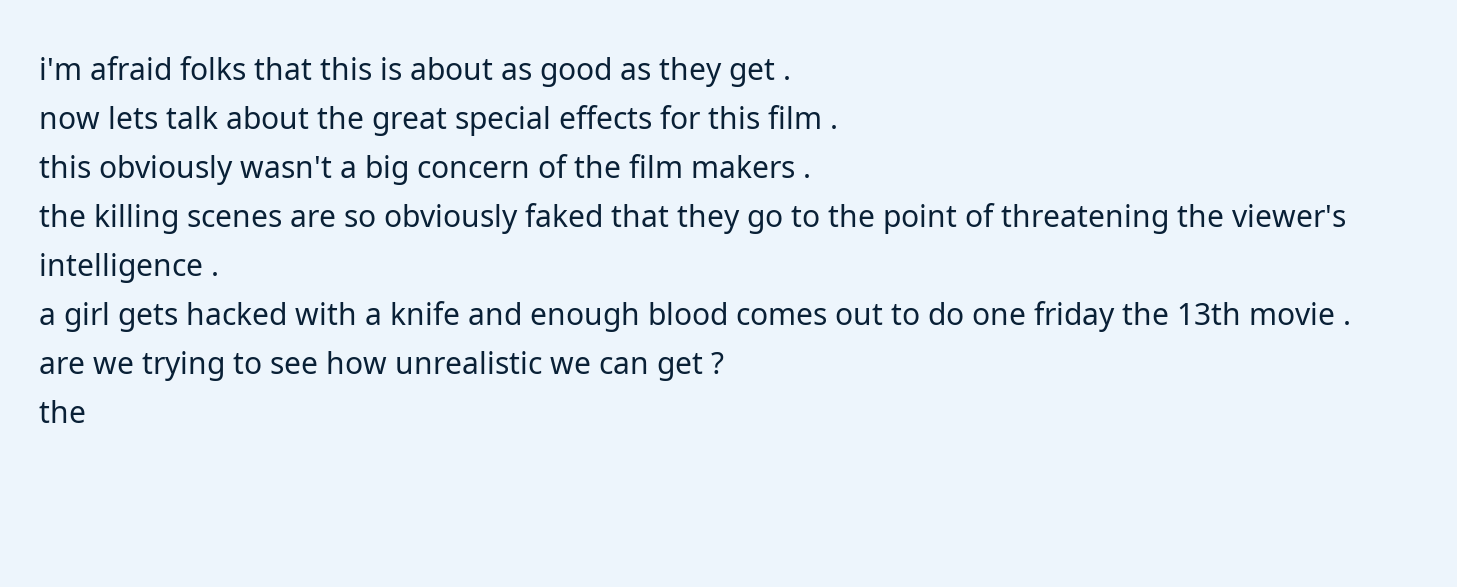i'm afraid folks that this is about as good as they get .
now lets talk about the great special effects for this film .
this obviously wasn't a big concern of the film makers .
the killing scenes are so obviously faked that they go to the point of threatening the viewer's intelligence .
a girl gets hacked with a knife and enough blood comes out to do one friday the 13th movie .
are we trying to see how unrealistic we can get ?
the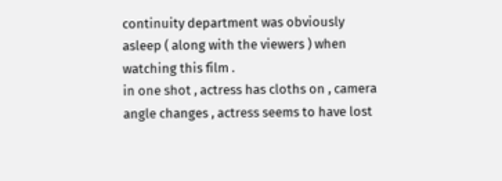continuity department was obviously asleep ( along with the viewers ) when watching this film .
in one shot , actress has cloths on , camera angle changes , actress seems to have lost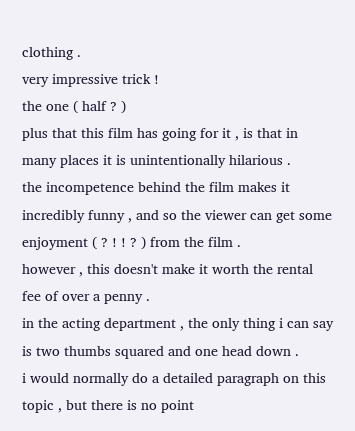clothing .
very impressive trick !
the one ( half ? )
plus that this film has going for it , is that in many places it is unintentionally hilarious .
the incompetence behind the film makes it incredibly funny , and so the viewer can get some enjoyment ( ? ! ! ? ) from the film .
however , this doesn't make it worth the rental fee of over a penny .
in the acting department , the only thing i can say is two thumbs squared and one head down .
i would normally do a detailed paragraph on this topic , but there is no point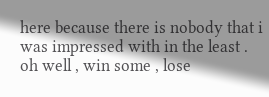here because there is nobody that i was impressed with in the least .
oh well , win some , lose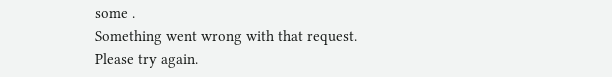some .
Something went wrong with that request. Please try again.